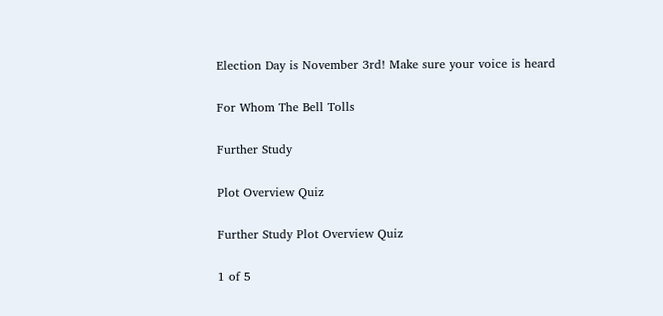Election Day is November 3rd! Make sure your voice is heard

For Whom The Bell Tolls

Further Study

Plot Overview Quiz

Further Study Plot Overview Quiz

1 of 5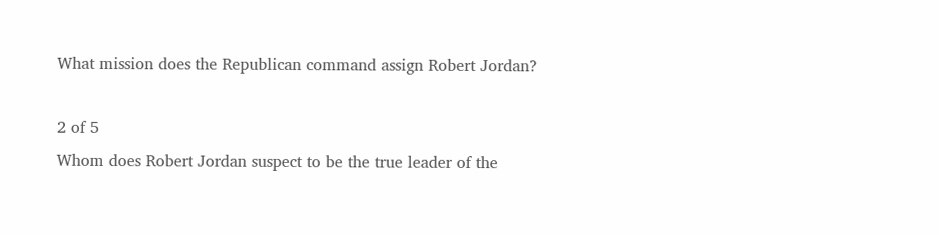What mission does the Republican command assign Robert Jordan?

2 of 5
Whom does Robert Jordan suspect to be the true leader of the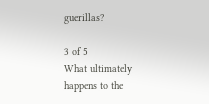guerillas?

3 of 5
What ultimately happens to the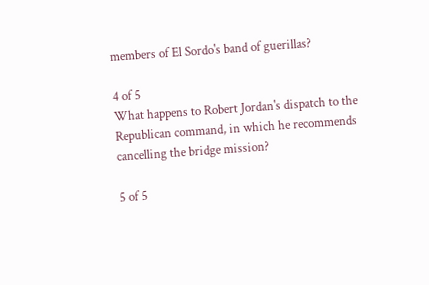members of El Sordo's band of guerillas?

4 of 5
What happens to Robert Jordan's dispatch to the Republican command, in which he recommends cancelling the bridge mission?

5 of 5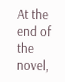At the end of the novel,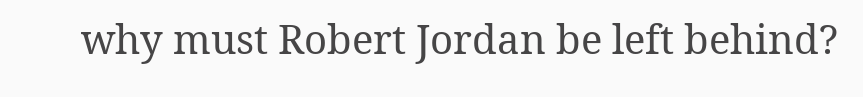why must Robert Jordan be left behind?